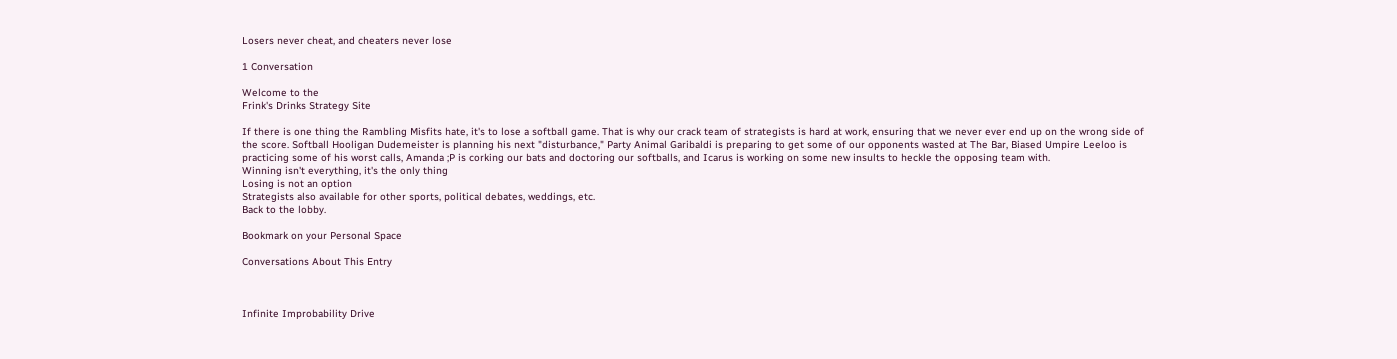Losers never cheat, and cheaters never lose

1 Conversation

Welcome to the
Frink's Drinks Strategy Site

If there is one thing the Rambling Misfits hate, it's to lose a softball game. That is why our crack team of strategists is hard at work, ensuring that we never ever end up on the wrong side of the score. Softball Hooligan Dudemeister is planning his next "disturbance," Party Animal Garibaldi is preparing to get some of our opponents wasted at The Bar, Biased Umpire Leeloo is practicing some of his worst calls, Amanda ;P is corking our bats and doctoring our softballs, and Icarus is working on some new insults to heckle the opposing team with.
Winning isn't everything, it's the only thing
Losing is not an option
Strategists also available for other sports, political debates, weddings, etc.
Back to the lobby.

Bookmark on your Personal Space

Conversations About This Entry



Infinite Improbability Drive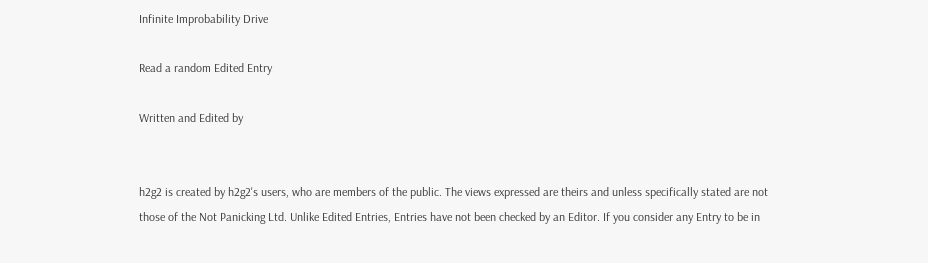Infinite Improbability Drive

Read a random Edited Entry

Written and Edited by


h2g2 is created by h2g2's users, who are members of the public. The views expressed are theirs and unless specifically stated are not those of the Not Panicking Ltd. Unlike Edited Entries, Entries have not been checked by an Editor. If you consider any Entry to be in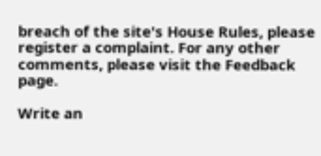breach of the site's House Rules, please register a complaint. For any other comments, please visit the Feedback page.

Write an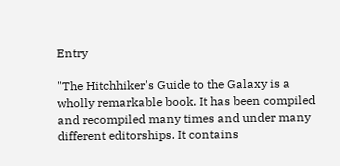Entry

"The Hitchhiker's Guide to the Galaxy is a wholly remarkable book. It has been compiled and recompiled many times and under many different editorships. It contains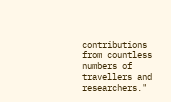contributions from countless numbers of travellers and researchers."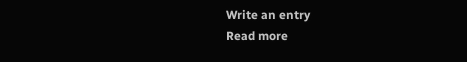Write an entry
Read more